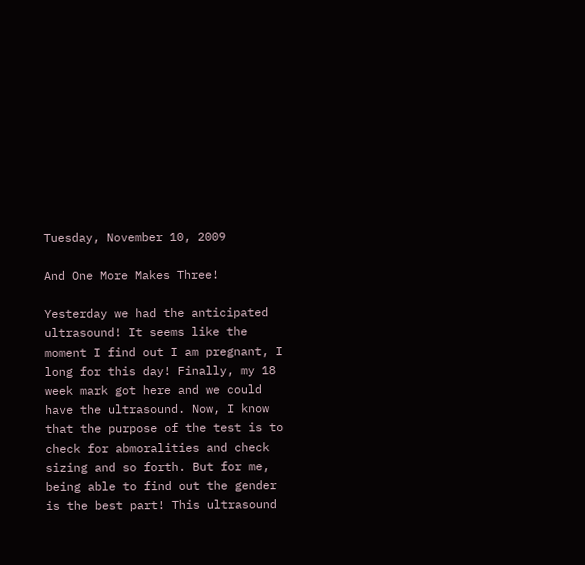Tuesday, November 10, 2009

And One More Makes Three!

Yesterday we had the anticipated ultrasound! It seems like the moment I find out I am pregnant, I long for this day! Finally, my 18 week mark got here and we could have the ultrasound. Now, I know that the purpose of the test is to check for abmoralities and check sizing and so forth. But for me, being able to find out the gender is the best part! This ultrasound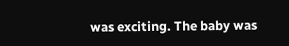was exciting. The baby was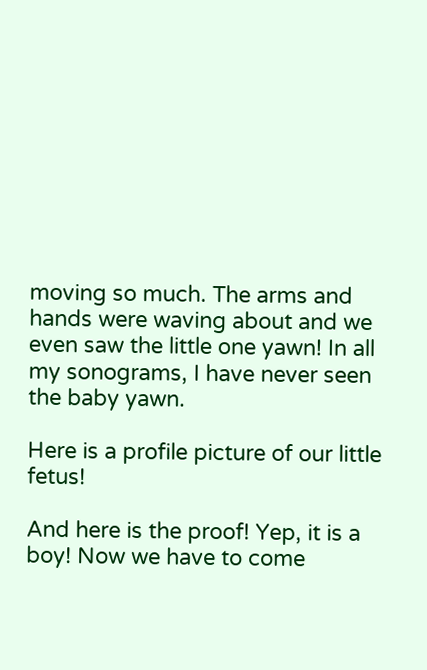moving so much. The arms and hands were waving about and we even saw the little one yawn! In all my sonograms, I have never seen the baby yawn.

Here is a profile picture of our little fetus!

And here is the proof! Yep, it is a boy! Now we have to come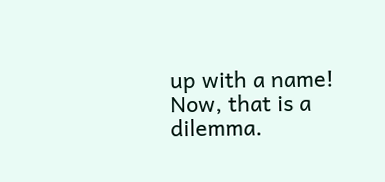up with a name! Now, that is a dilemma.